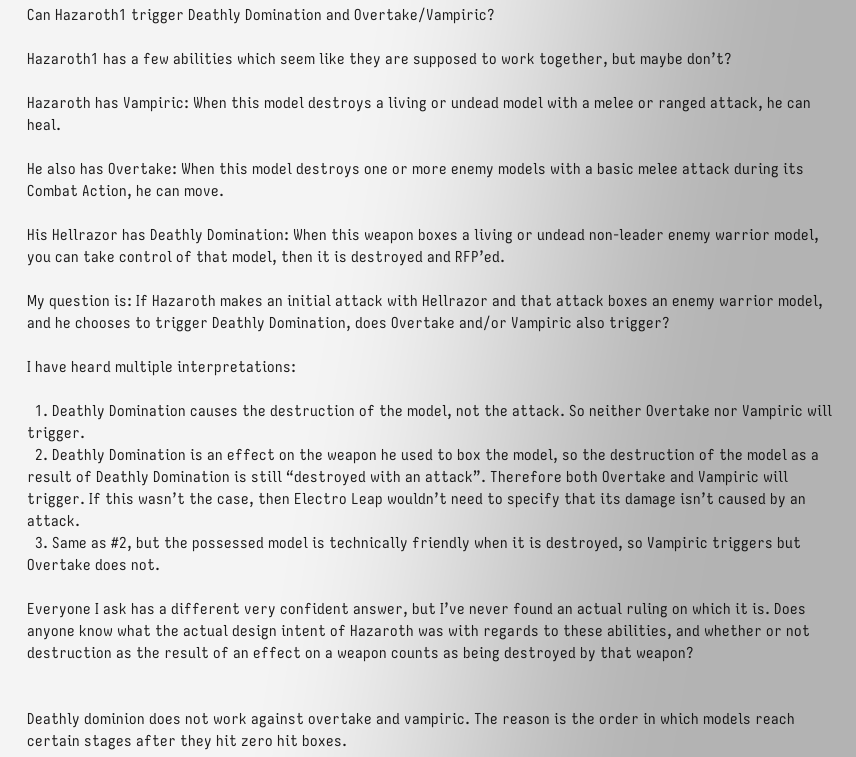Can Hazaroth1 trigger Deathly Domination and Overtake/Vampiric?

Hazaroth1 has a few abilities which seem like they are supposed to work together, but maybe don’t?

Hazaroth has Vampiric: When this model destroys a living or undead model with a melee or ranged attack, he can heal.

He also has Overtake: When this model destroys one or more enemy models with a basic melee attack during its Combat Action, he can move.

His Hellrazor has Deathly Domination: When this weapon boxes a living or undead non-leader enemy warrior model, you can take control of that model, then it is destroyed and RFP’ed.

My question is: If Hazaroth makes an initial attack with Hellrazor and that attack boxes an enemy warrior model, and he chooses to trigger Deathly Domination, does Overtake and/or Vampiric also trigger?

I have heard multiple interpretations:

  1. Deathly Domination causes the destruction of the model, not the attack. So neither Overtake nor Vampiric will trigger.
  2. Deathly Domination is an effect on the weapon he used to box the model, so the destruction of the model as a result of Deathly Domination is still “destroyed with an attack”. Therefore both Overtake and Vampiric will trigger. If this wasn’t the case, then Electro Leap wouldn’t need to specify that its damage isn’t caused by an attack.
  3. Same as #2, but the possessed model is technically friendly when it is destroyed, so Vampiric triggers but Overtake does not.

Everyone I ask has a different very confident answer, but I’ve never found an actual ruling on which it is. Does anyone know what the actual design intent of Hazaroth was with regards to these abilities, and whether or not destruction as the result of an effect on a weapon counts as being destroyed by that weapon?


Deathly dominion does not work against overtake and vampiric. The reason is the order in which models reach certain stages after they hit zero hit boxes.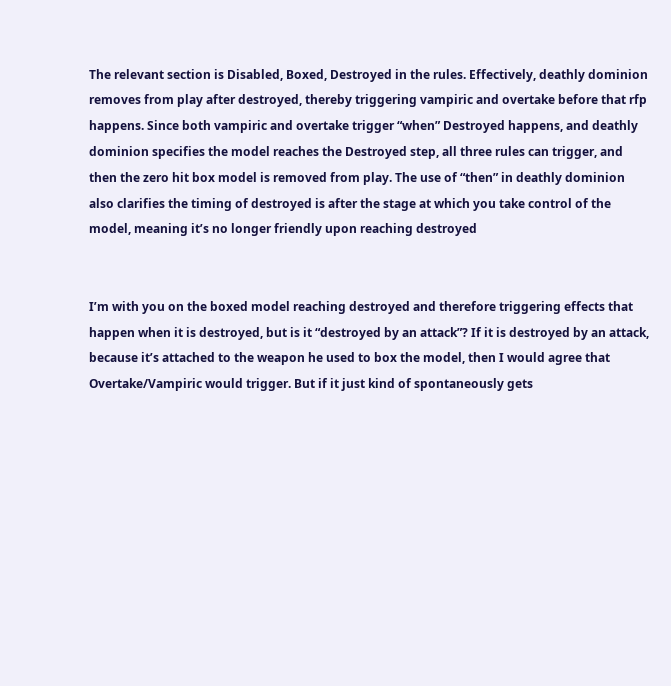The relevant section is Disabled, Boxed, Destroyed in the rules. Effectively, deathly dominion removes from play after destroyed, thereby triggering vampiric and overtake before that rfp happens. Since both vampiric and overtake trigger “when” Destroyed happens, and deathly dominion specifies the model reaches the Destroyed step, all three rules can trigger, and then the zero hit box model is removed from play. The use of “then” in deathly dominion also clarifies the timing of destroyed is after the stage at which you take control of the model, meaning it’s no longer friendly upon reaching destroyed


I’m with you on the boxed model reaching destroyed and therefore triggering effects that happen when it is destroyed, but is it “destroyed by an attack”? If it is destroyed by an attack, because it’s attached to the weapon he used to box the model, then I would agree that Overtake/Vampiric would trigger. But if it just kind of spontaneously gets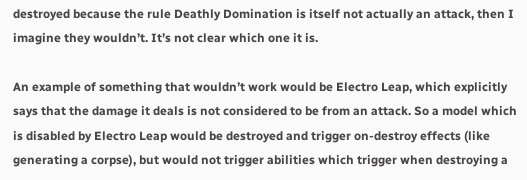destroyed because the rule Deathly Domination is itself not actually an attack, then I imagine they wouldn’t. It’s not clear which one it is.

An example of something that wouldn’t work would be Electro Leap, which explicitly says that the damage it deals is not considered to be from an attack. So a model which is disabled by Electro Leap would be destroyed and trigger on-destroy effects (like generating a corpse), but would not trigger abilities which trigger when destroying a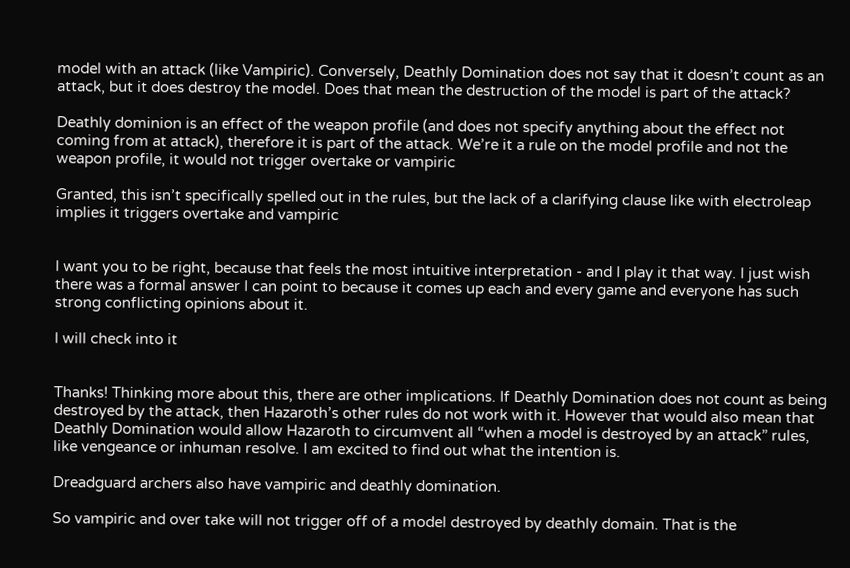model with an attack (like Vampiric). Conversely, Deathly Domination does not say that it doesn’t count as an attack, but it does destroy the model. Does that mean the destruction of the model is part of the attack?

Deathly dominion is an effect of the weapon profile (and does not specify anything about the effect not coming from at attack), therefore it is part of the attack. We’re it a rule on the model profile and not the weapon profile, it would not trigger overtake or vampiric

Granted, this isn’t specifically spelled out in the rules, but the lack of a clarifying clause like with electroleap implies it triggers overtake and vampiric


I want you to be right, because that feels the most intuitive interpretation - and I play it that way. I just wish there was a formal answer I can point to because it comes up each and every game and everyone has such strong conflicting opinions about it.

I will check into it


Thanks! Thinking more about this, there are other implications. If Deathly Domination does not count as being destroyed by the attack, then Hazaroth’s other rules do not work with it. However that would also mean that Deathly Domination would allow Hazaroth to circumvent all “when a model is destroyed by an attack” rules, like vengeance or inhuman resolve. I am excited to find out what the intention is.

Dreadguard archers also have vampiric and deathly domination.

So vampiric and over take will not trigger off of a model destroyed by deathly domain. That is the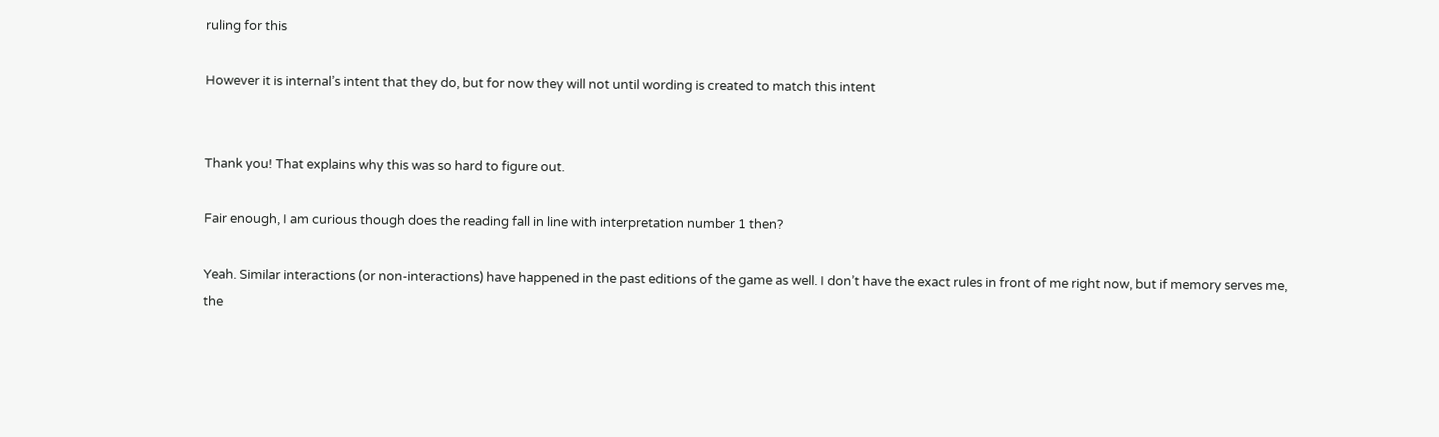ruling for this

However it is internal’s intent that they do, but for now they will not until wording is created to match this intent


Thank you! That explains why this was so hard to figure out.

Fair enough, I am curious though does the reading fall in line with interpretation number 1 then?

Yeah. Similar interactions (or non-interactions) have happened in the past editions of the game as well. I don’t have the exact rules in front of me right now, but if memory serves me, the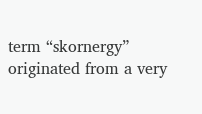term “skornergy” originated from a very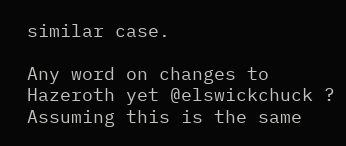similar case.

Any word on changes to Hazeroth yet @elswickchuck ?
Assuming this is the same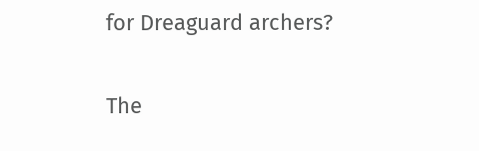for Dreaguard archers?

The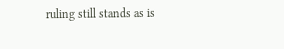ruling still stands as is